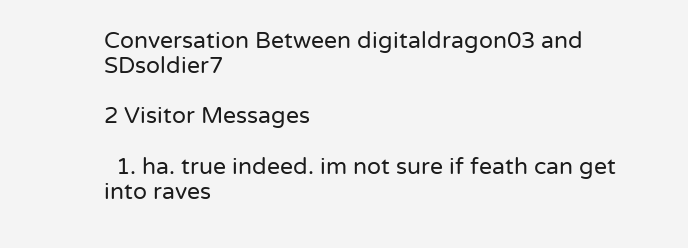Conversation Between digitaldragon03 and SDsoldier7

2 Visitor Messages

  1. ha. true indeed. im not sure if feath can get into raves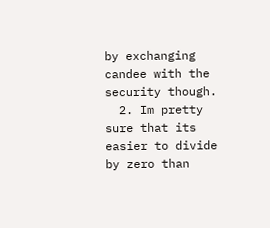by exchanging candee with the security though.
  2. Im pretty sure that its easier to divide by zero than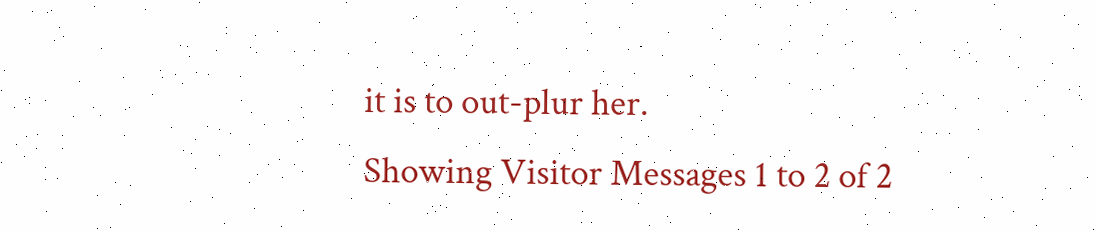it is to out-plur her.
Showing Visitor Messages 1 to 2 of 2